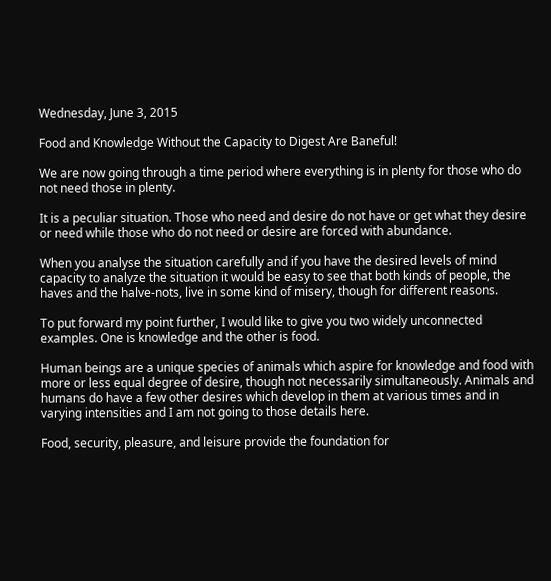Wednesday, June 3, 2015

Food and Knowledge Without the Capacity to Digest Are Baneful!

We are now going through a time period where everything is in plenty for those who do not need those in plenty.

It is a peculiar situation. Those who need and desire do not have or get what they desire or need while those who do not need or desire are forced with abundance.

When you analyse the situation carefully and if you have the desired levels of mind capacity to analyze the situation it would be easy to see that both kinds of people, the haves and the halve-nots, live in some kind of misery, though for different reasons.

To put forward my point further, I would like to give you two widely unconnected examples. One is knowledge and the other is food.

Human beings are a unique species of animals which aspire for knowledge and food with more or less equal degree of desire, though not necessarily simultaneously. Animals and humans do have a few other desires which develop in them at various times and in varying intensities and I am not going to those details here.

Food, security, pleasure, and leisure provide the foundation for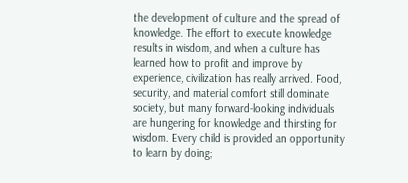the development of culture and the spread of knowledge. The effort to execute knowledge results in wisdom, and when a culture has learned how to profit and improve by experience, civilization has really arrived. Food, security, and material comfort still dominate society, but many forward-looking individuals are hungering for knowledge and thirsting for wisdom. Every child is provided an opportunity to learn by doing;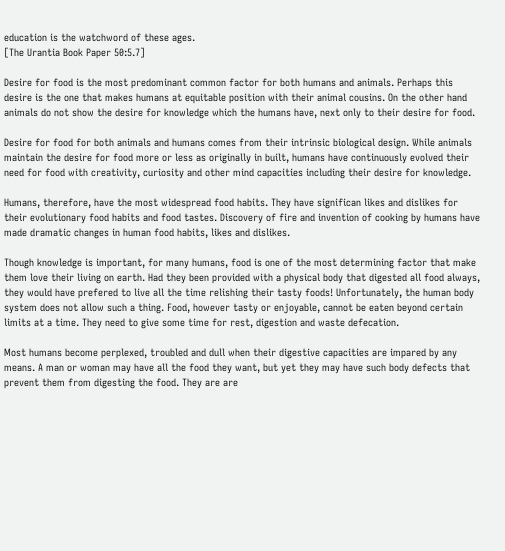education is the watchword of these ages.
[The Urantia Book Paper 50:5.7]

Desire for food is the most predominant common factor for both humans and animals. Perhaps this desire is the one that makes humans at equitable position with their animal cousins. On the other hand animals do not show the desire for knowledge which the humans have, next only to their desire for food.

Desire for food for both animals and humans comes from their intrinsic biological design. While animals maintain the desire for food more or less as originally in built, humans have continuously evolved their need for food with creativity, curiosity and other mind capacities including their desire for knowledge.

Humans, therefore, have the most widespread food habits. They have significan likes and dislikes for their evolutionary food habits and food tastes. Discovery of fire and invention of cooking by humans have made dramatic changes in human food habits, likes and dislikes.

Though knowledge is important, for many humans, food is one of the most determining factor that make them love their living on earth. Had they been provided with a physical body that digested all food always, they would have prefered to live all the time relishing their tasty foods! Unfortunately, the human body system does not allow such a thing. Food, however tasty or enjoyable, cannot be eaten beyond certain limits at a time. They need to give some time for rest, digestion and waste defecation.

Most humans become perplexed, troubled and dull when their digestive capacities are impared by any means. A man or woman may have all the food they want, but yet they may have such body defects that prevent them from digesting the food. They are are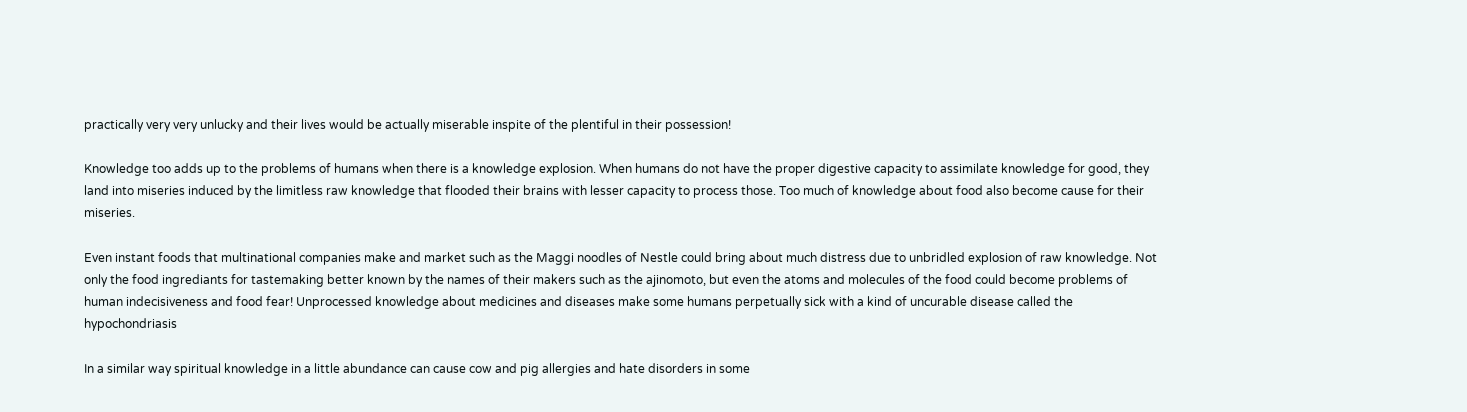practically very very unlucky and their lives would be actually miserable inspite of the plentiful in their possession!

Knowledge too adds up to the problems of humans when there is a knowledge explosion. When humans do not have the proper digestive capacity to assimilate knowledge for good, they land into miseries induced by the limitless raw knowledge that flooded their brains with lesser capacity to process those. Too much of knowledge about food also become cause for their miseries.

Even instant foods that multinational companies make and market such as the Maggi noodles of Nestle could bring about much distress due to unbridled explosion of raw knowledge. Not only the food ingrediants for tastemaking better known by the names of their makers such as the ajinomoto, but even the atoms and molecules of the food could become problems of human indecisiveness and food fear! Unprocessed knowledge about medicines and diseases make some humans perpetually sick with a kind of uncurable disease called the hypochondriasis

In a similar way spiritual knowledge in a little abundance can cause cow and pig allergies and hate disorders in some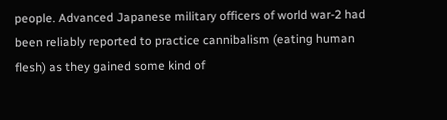people. Advanced Japanese military officers of world war-2 had been reliably reported to practice cannibalism (eating human flesh) as they gained some kind of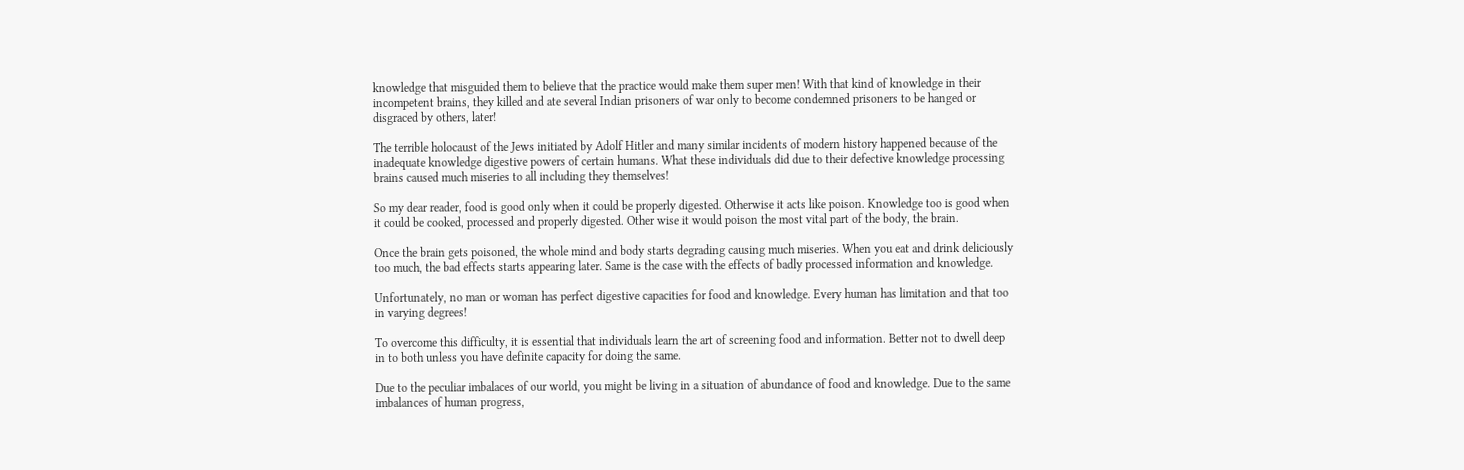knowledge that misguided them to believe that the practice would make them super men! With that kind of knowledge in their incompetent brains, they killed and ate several Indian prisoners of war only to become condemned prisoners to be hanged or disgraced by others, later!

The terrible holocaust of the Jews initiated by Adolf Hitler and many similar incidents of modern history happened because of the inadequate knowledge digestive powers of certain humans. What these individuals did due to their defective knowledge processing brains caused much miseries to all including they themselves!

So my dear reader, food is good only when it could be properly digested. Otherwise it acts like poison. Knowledge too is good when it could be cooked, processed and properly digested. Other wise it would poison the most vital part of the body, the brain.

Once the brain gets poisoned, the whole mind and body starts degrading causing much miseries. When you eat and drink deliciously too much, the bad effects starts appearing later. Same is the case with the effects of badly processed information and knowledge.

Unfortunately, no man or woman has perfect digestive capacities for food and knowledge. Every human has limitation and that too in varying degrees!

To overcome this difficulty, it is essential that individuals learn the art of screening food and information. Better not to dwell deep in to both unless you have definite capacity for doing the same.

Due to the peculiar imbalaces of our world, you might be living in a situation of abundance of food and knowledge. Due to the same imbalances of human progress,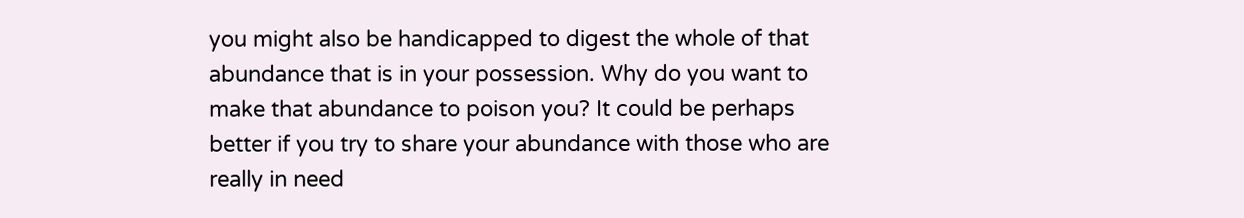you might also be handicapped to digest the whole of that abundance that is in your possession. Why do you want to make that abundance to poison you? It could be perhaps better if you try to share your abundance with those who are really in need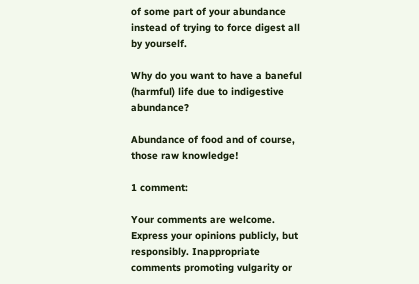of some part of your abundance instead of trying to force digest all by yourself.

Why do you want to have a baneful (harmful) life due to indigestive abundance?

Abundance of food and of course, those raw knowledge!

1 comment:

Your comments are welcome. Express your opinions publicly, but responsibly. Inappropriate comments promoting vulgarity or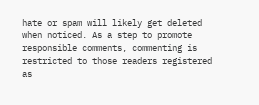hate or spam will likely get deleted when noticed. As a step to promote responsible comments, commenting is restricted to those readers registered as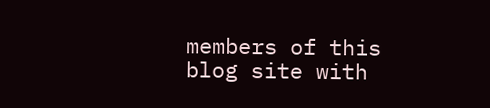members of this blog site with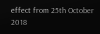effect from 25th October 2018